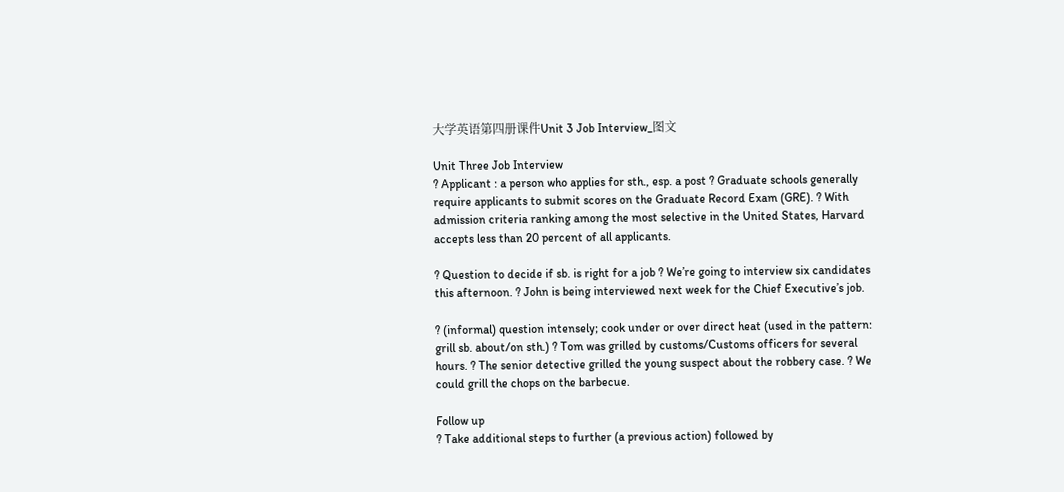大学英语第四册课件Unit 3 Job Interview_图文

Unit Three Job Interview
? Applicant : a person who applies for sth., esp. a post ? Graduate schools generally require applicants to submit scores on the Graduate Record Exam (GRE). ? With admission criteria ranking among the most selective in the United States, Harvard accepts less than 20 percent of all applicants.

? Question to decide if sb. is right for a job ? We’re going to interview six candidates this afternoon. ? John is being interviewed next week for the Chief Executive’s job.

? (informal) question intensely; cook under or over direct heat (used in the pattern: grill sb. about/on sth.) ? Tom was grilled by customs/Customs officers for several hours. ? The senior detective grilled the young suspect about the robbery case. ? We could grill the chops on the barbecue.

Follow up
? Take additional steps to further (a previous action) followed by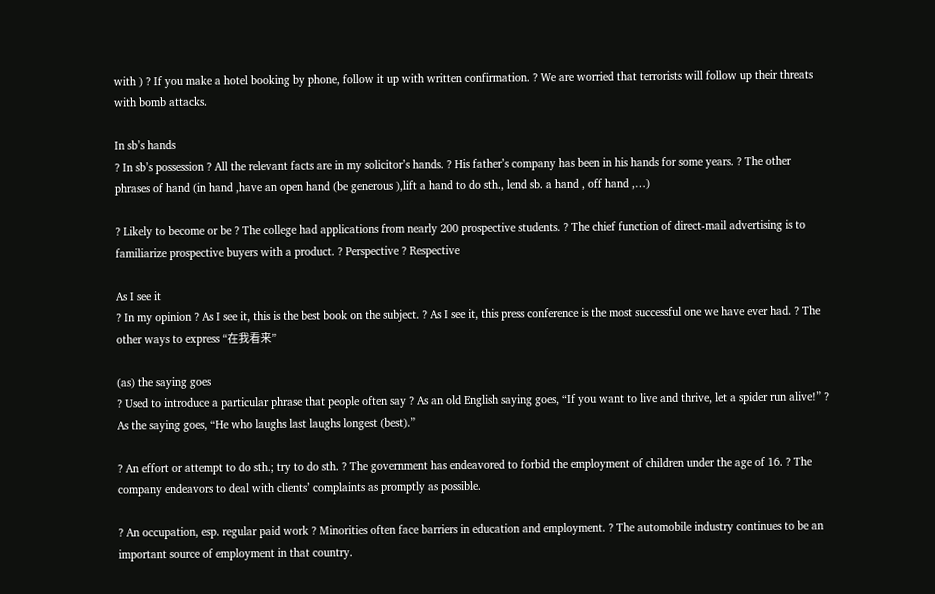with ) ? If you make a hotel booking by phone, follow it up with written confirmation. ? We are worried that terrorists will follow up their threats with bomb attacks.

In sb’s hands
? In sb’s possession ? All the relevant facts are in my solicitor’s hands. ? His father’s company has been in his hands for some years. ? The other phrases of hand (in hand ,have an open hand (be generous ),lift a hand to do sth., lend sb. a hand , off hand ,…)

? Likely to become or be ? The college had applications from nearly 200 prospective students. ? The chief function of direct-mail advertising is to familiarize prospective buyers with a product. ? Perspective ? Respective

As I see it
? In my opinion ? As I see it, this is the best book on the subject. ? As I see it, this press conference is the most successful one we have ever had. ? The other ways to express “在我看来”

(as) the saying goes
? Used to introduce a particular phrase that people often say ? As an old English saying goes, “If you want to live and thrive, let a spider run alive!” ? As the saying goes, “He who laughs last laughs longest (best).”

? An effort or attempt to do sth.; try to do sth. ? The government has endeavored to forbid the employment of children under the age of 16. ? The company endeavors to deal with clients’ complaints as promptly as possible.

? An occupation, esp. regular paid work ? Minorities often face barriers in education and employment. ? The automobile industry continues to be an important source of employment in that country.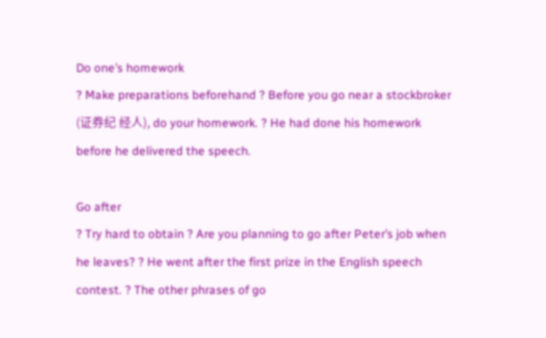Do one’s homework
? Make preparations beforehand ? Before you go near a stockbroker (证券纪 经人), do your homework. ? He had done his homework before he delivered the speech.

Go after
? Try hard to obtain ? Are you planning to go after Peter’s job when he leaves? ? He went after the first prize in the English speech contest. ? The other phrases of go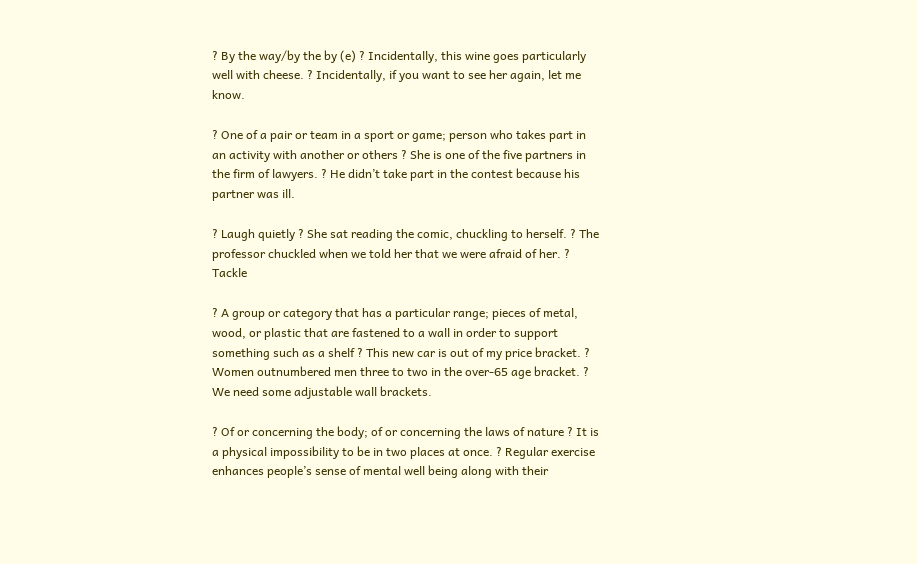? By the way/by the by (e) ? Incidentally, this wine goes particularly well with cheese. ? Incidentally, if you want to see her again, let me know.

? One of a pair or team in a sport or game; person who takes part in an activity with another or others ? She is one of the five partners in the firm of lawyers. ? He didn’t take part in the contest because his partner was ill.

? Laugh quietly ? She sat reading the comic, chuckling to herself. ? The professor chuckled when we told her that we were afraid of her. ? Tackle

? A group or category that has a particular range; pieces of metal, wood, or plastic that are fastened to a wall in order to support something such as a shelf ? This new car is out of my price bracket. ? Women outnumbered men three to two in the over-65 age bracket. ? We need some adjustable wall brackets.

? Of or concerning the body; of or concerning the laws of nature ? It is a physical impossibility to be in two places at once. ? Regular exercise enhances people’s sense of mental well being along with their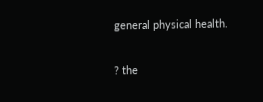general physical health.

? the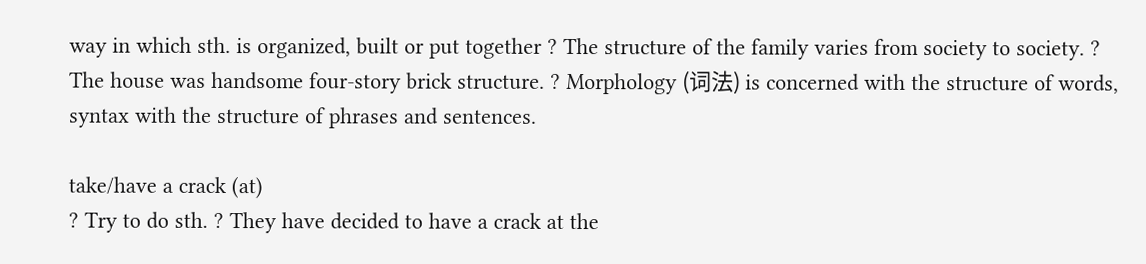way in which sth. is organized, built or put together ? The structure of the family varies from society to society. ? The house was handsome four-story brick structure. ? Morphology (词法) is concerned with the structure of words, syntax with the structure of phrases and sentences.

take/have a crack (at)
? Try to do sth. ? They have decided to have a crack at the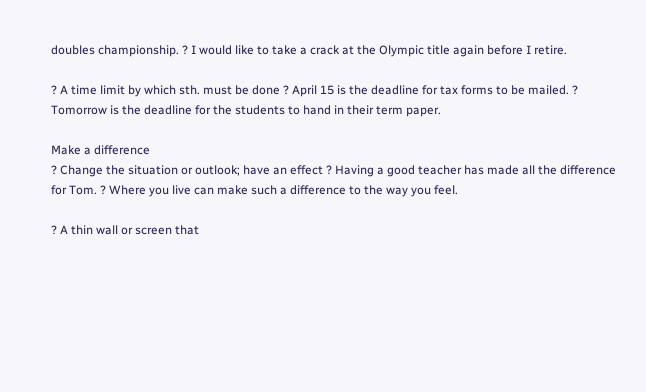doubles championship. ? I would like to take a crack at the Olympic title again before I retire.

? A time limit by which sth. must be done ? April 15 is the deadline for tax forms to be mailed. ? Tomorrow is the deadline for the students to hand in their term paper.

Make a difference
? Change the situation or outlook; have an effect ? Having a good teacher has made all the difference for Tom. ? Where you live can make such a difference to the way you feel.

? A thin wall or screen that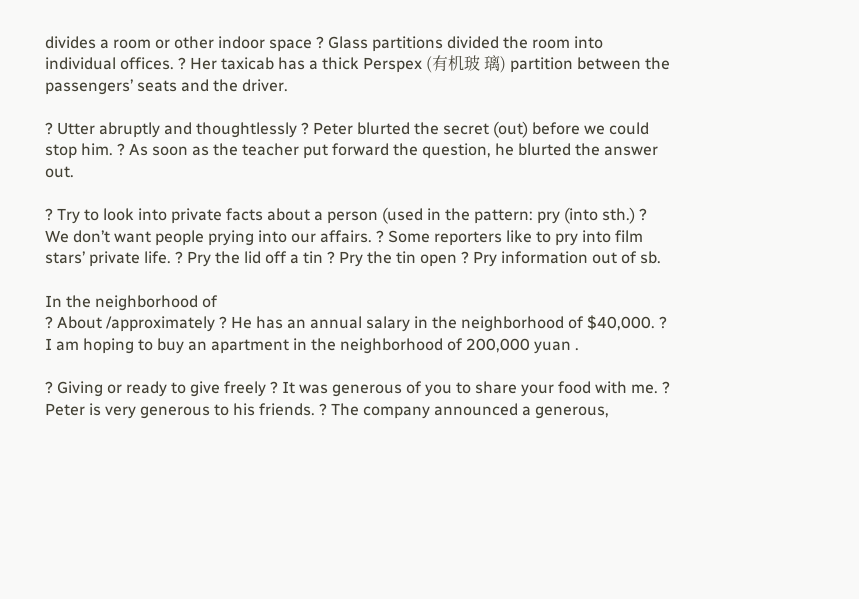divides a room or other indoor space ? Glass partitions divided the room into individual offices. ? Her taxicab has a thick Perspex (有机玻 璃) partition between the passengers’ seats and the driver.

? Utter abruptly and thoughtlessly ? Peter blurted the secret (out) before we could stop him. ? As soon as the teacher put forward the question, he blurted the answer out.

? Try to look into private facts about a person (used in the pattern: pry (into sth.) ? We don’t want people prying into our affairs. ? Some reporters like to pry into film stars’ private life. ? Pry the lid off a tin ? Pry the tin open ? Pry information out of sb.

In the neighborhood of
? About /approximately ? He has an annual salary in the neighborhood of $40,000. ? I am hoping to buy an apartment in the neighborhood of 200,000 yuan .

? Giving or ready to give freely ? It was generous of you to share your food with me. ? Peter is very generous to his friends. ? The company announced a generous,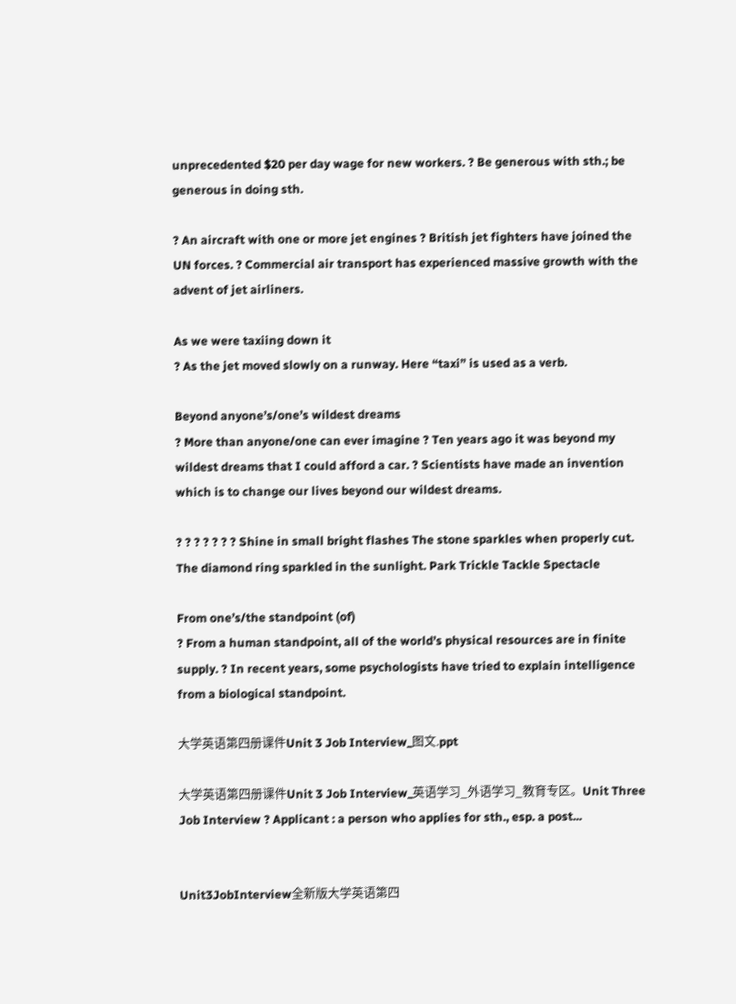unprecedented $20 per day wage for new workers. ? Be generous with sth.; be generous in doing sth.

? An aircraft with one or more jet engines ? British jet fighters have joined the UN forces. ? Commercial air transport has experienced massive growth with the advent of jet airliners.

As we were taxiing down it
? As the jet moved slowly on a runway. Here “taxi” is used as a verb.

Beyond anyone’s/one’s wildest dreams
? More than anyone/one can ever imagine ? Ten years ago it was beyond my wildest dreams that I could afford a car. ? Scientists have made an invention which is to change our lives beyond our wildest dreams.

? ? ? ? ? ? ? Shine in small bright flashes The stone sparkles when properly cut. The diamond ring sparkled in the sunlight. Park Trickle Tackle Spectacle

From one’s/the standpoint (of)
? From a human standpoint, all of the world’s physical resources are in finite supply. ? In recent years, some psychologists have tried to explain intelligence from a biological standpoint.

大学英语第四册课件Unit 3 Job Interview_图文.ppt

大学英语第四册课件Unit 3 Job Interview_英语学习_外语学习_教育专区。Unit Three Job Interview ? Applicant : a person who applies for sth., esp. a post...


Unit3JobInterview全新版大学英语第四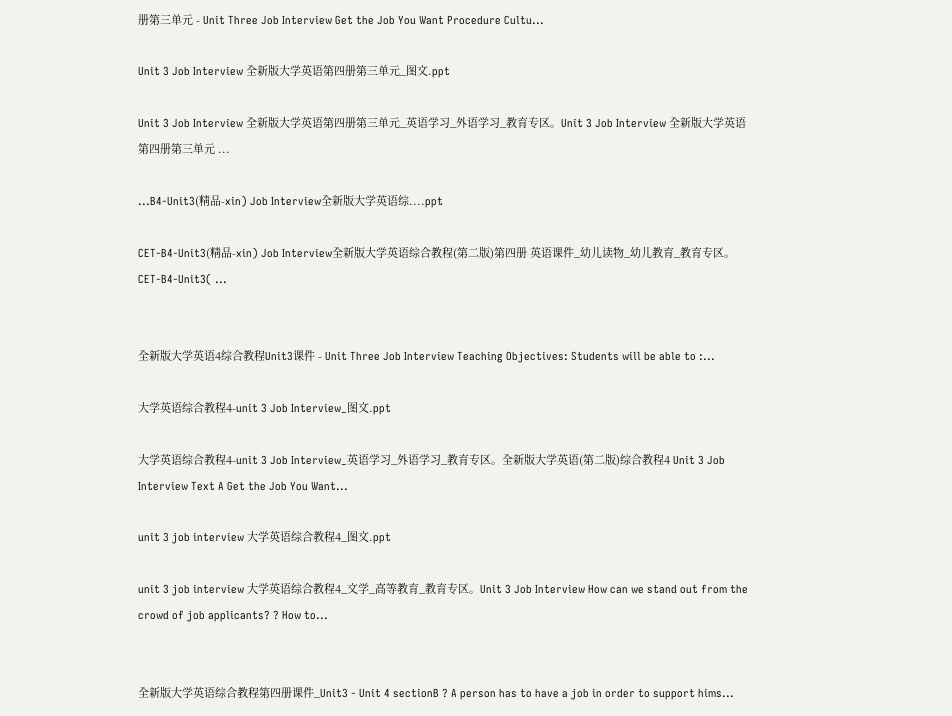册第三单元 - Unit Three Job Interview Get the Job You Want Procedure Cultu...

Unit 3 Job Interview 全新版大学英语第四册第三单元_图文.ppt

Unit 3 Job Interview 全新版大学英语第四册第三单元_英语学习_外语学习_教育专区。Unit 3 Job Interview 全新版大学英语第四册第三单元 ...

...B4-Unit3(精品-xin) Job Interview全新版大学英语综....ppt

CET-B4-Unit3(精品-xin) Job Interview全新版大学英语综合教程(第二版)第四册 英语课件_幼儿读物_幼儿教育_教育专区。CET-B4-Unit3( ...


全新版大学英语4综合教程Unit3课件 - Unit Three Job Interview Teaching Objectives: Students will be able to :...

大学英语综合教程4-unit 3 Job Interview_图文.ppt

大学英语综合教程4-unit 3 Job Interview_英语学习_外语学习_教育专区。全新版大学英语(第二版)综合教程4 Unit 3 Job Interview Text A Get the Job You Want...

unit 3 job interview 大学英语综合教程4_图文.ppt

unit 3 job interview 大学英语综合教程4_文学_高等教育_教育专区。Unit 3 Job Interview How can we stand out from the crowd of job applicants? ? How to...


全新版大学英语综合教程第四册课件_Unit3 - Unit 4 sectionB ? A person has to have a job in order to support hims...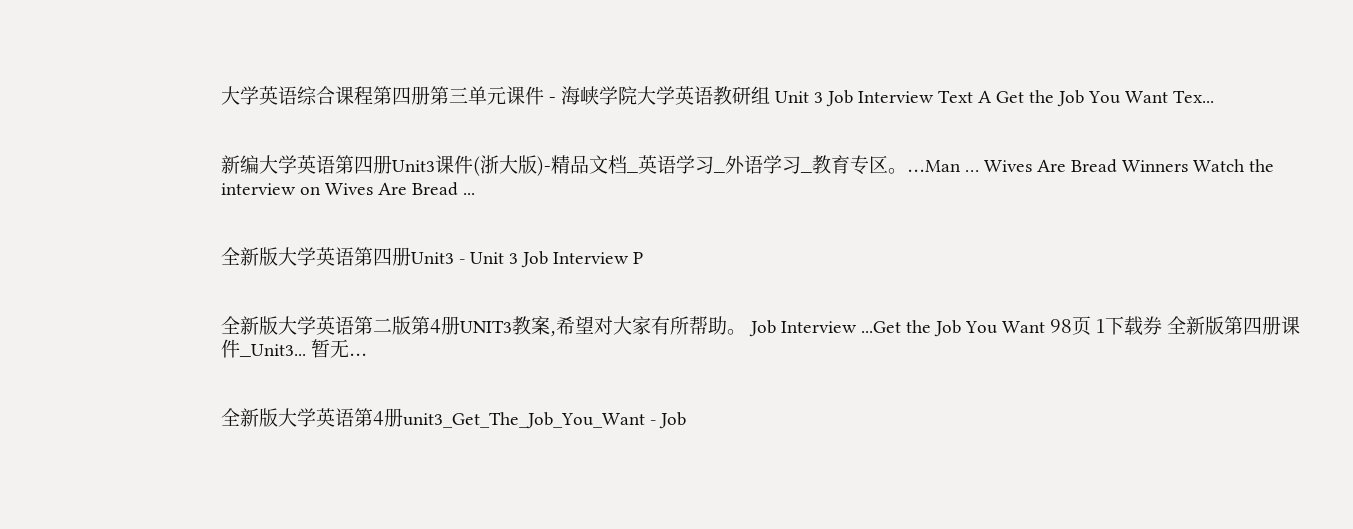大学英语综合课程第四册第三单元课件 - 海峡学院大学英语教研组 Unit 3 Job Interview Text A Get the Job You Want Tex...


新编大学英语第四册Unit3课件(浙大版)-精品文档_英语学习_外语学习_教育专区。...Man … Wives Are Bread Winners Watch the interview on Wives Are Bread ...


全新版大学英语第四册Unit3 - Unit 3 Job Interview P


全新版大学英语第二版第4册UNIT3教案,希望对大家有所帮助。 Job Interview ...Get the Job You Want 98页 1下载券 全新版第四册课件_Unit3... 暂无...


全新版大学英语第4册unit3_Get_The_Job_You_Want - Job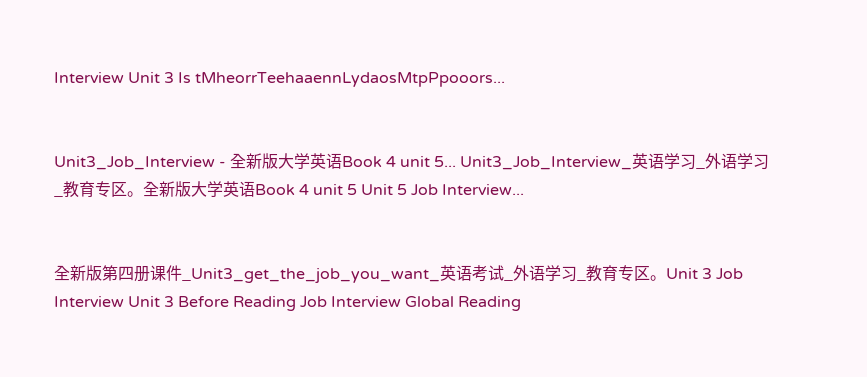Interview Unit 3 Is tMheorrTeehaaennLydaosMtpPpooors...


Unit3_Job_Interview - 全新版大学英语Book 4 unit 5... Unit3_Job_Interview_英语学习_外语学习_教育专区。全新版大学英语Book 4 unit 5 Unit 5 Job Interview...


全新版第四册课件_Unit3_get_the_job_you_want_英语考试_外语学习_教育专区。Unit 3 Job Interview Unit 3 Before Reading Job Interview Global Reading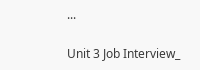...

Unit 3 Job Interview_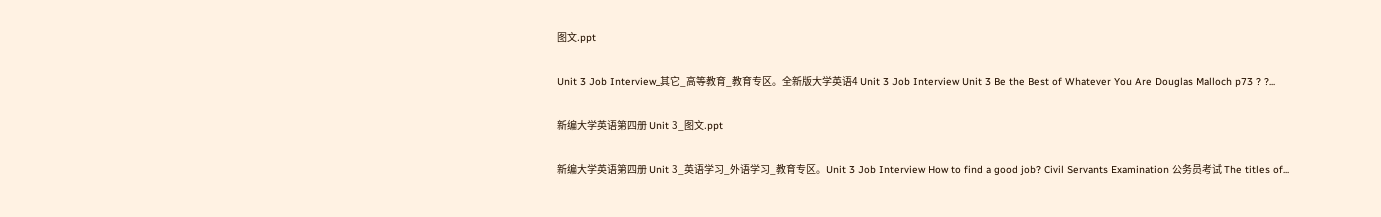图文.ppt

Unit 3 Job Interview_其它_高等教育_教育专区。全新版大学英语4 Unit 3 Job Interview Unit 3 Be the Best of Whatever You Are Douglas Malloch p73 ? ?...

新编大学英语第四册 Unit 3_图文.ppt

新编大学英语第四册 Unit 3_英语学习_外语学习_教育专区。Unit 3 Job Interview How to find a good job? Civil Servants Examination 公务员考试 The titles of...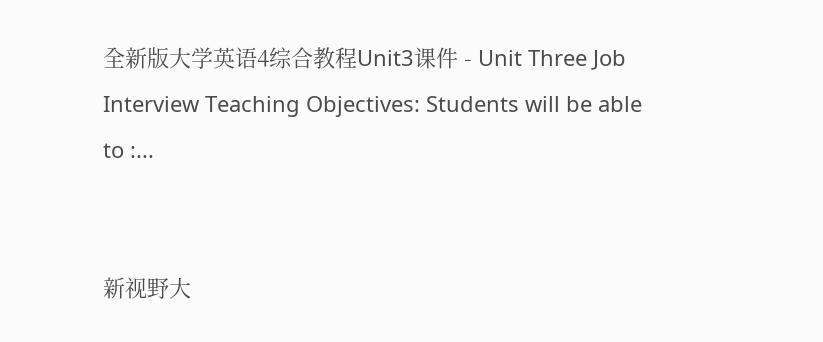全新版大学英语4综合教程Unit3课件 - Unit Three Job Interview Teaching Objectives: Students will be able to :...


新视野大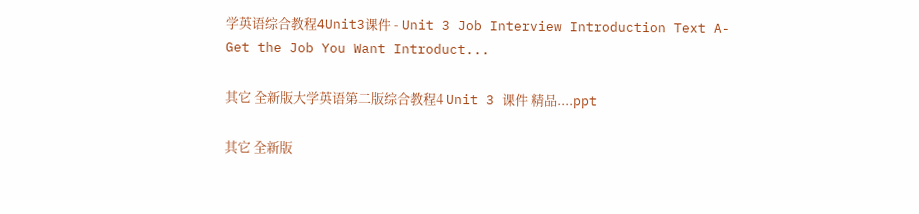学英语综合教程4Unit3课件 - Unit 3 Job Interview Introduction Text A-Get the Job You Want Introduct...

其它 全新版大学英语第二版综合教程4 Unit 3 课件 精品....ppt

其它 全新版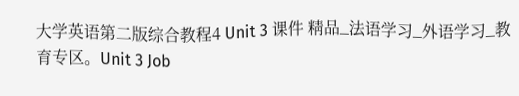大学英语第二版综合教程4 Unit 3 课件 精品_法语学习_外语学习_教育专区。Unit 3 Job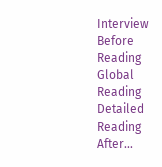Interview Before Reading Global Reading Detailed Reading After...